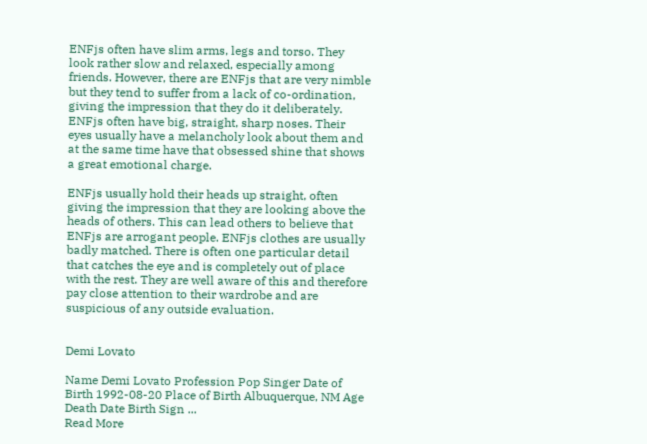ENFjs often have slim arms, legs and torso. They look rather slow and relaxed, especially among friends. However, there are ENFjs that are very nimble but they tend to suffer from a lack of co-ordination, giving the impression that they do it deliberately. ENFjs often have big, straight, sharp noses. Their eyes usually have a melancholy look about them and at the same time have that obsessed shine that shows a great emotional charge.

ENFjs usually hold their heads up straight, often giving the impression that they are looking above the heads of others. This can lead others to believe that ENFjs are arrogant people. ENFjs clothes are usually badly matched. There is often one particular detail that catches the eye and is completely out of place with the rest. They are well aware of this and therefore pay close attention to their wardrobe and are suspicious of any outside evaluation.


Demi Lovato

Name Demi Lovato Profession Pop Singer Date of Birth 1992-08-20 Place of Birth Albuquerque, NM Age Death Date Birth Sign ...
Read More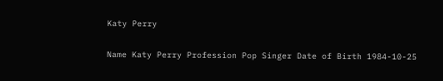Katy Perry

Name Katy Perry Profession Pop Singer Date of Birth 1984-10-25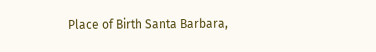Place of Birth Santa Barbara,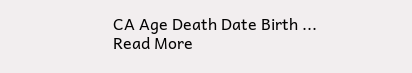CA Age Death Date Birth ...
Read More